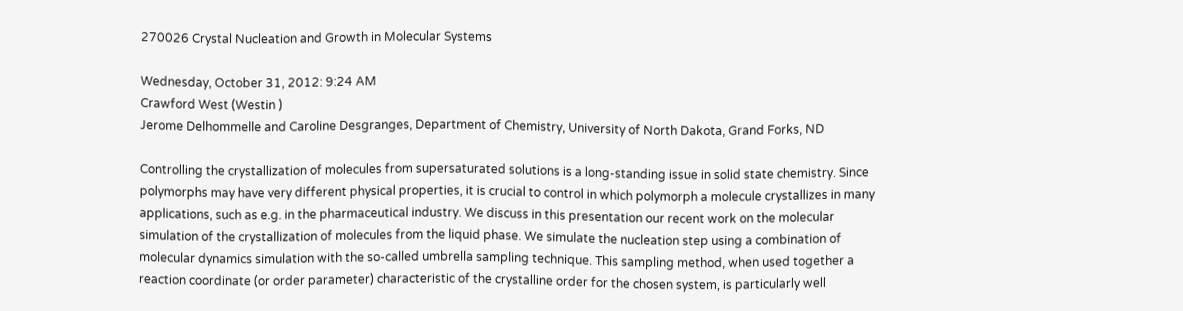270026 Crystal Nucleation and Growth in Molecular Systems

Wednesday, October 31, 2012: 9:24 AM
Crawford West (Westin )
Jerome Delhommelle and Caroline Desgranges, Department of Chemistry, University of North Dakota, Grand Forks, ND

Controlling the crystallization of molecules from supersaturated solutions is a long-standing issue in solid state chemistry. Since polymorphs may have very different physical properties, it is crucial to control in which polymorph a molecule crystallizes in many applications, such as e.g. in the pharmaceutical industry. We discuss in this presentation our recent work on the molecular simulation of the crystallization of molecules from the liquid phase. We simulate the nucleation step using a combination of molecular dynamics simulation with the so-called umbrella sampling technique. This sampling method, when used together a reaction coordinate (or order parameter) characteristic of the crystalline order for the chosen system, is particularly well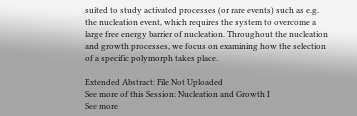suited to study activated processes (or rare events) such as e.g. the nucleation event, which requires the system to overcome a large free energy barrier of nucleation. Throughout the nucleation and growth processes, we focus on examining how the selection of a specific polymorph takes place.

Extended Abstract: File Not Uploaded
See more of this Session: Nucleation and Growth I
See more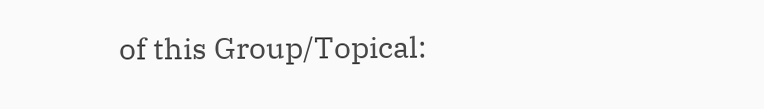of this Group/Topical: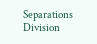Separations Division